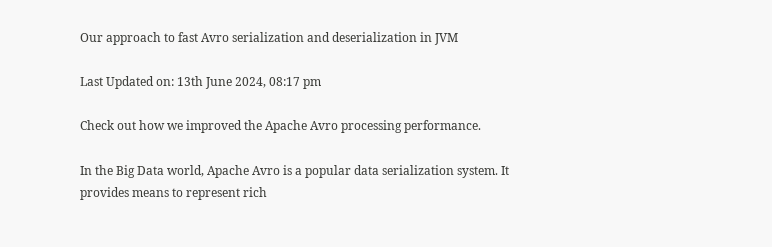Our approach to fast Avro serialization and deserialization in JVM

Last Updated on: 13th June 2024, 08:17 pm

Check out how we improved the Apache Avro processing performance.

In the Big Data world, Apache Avro is a popular data serialization system. It provides means to represent rich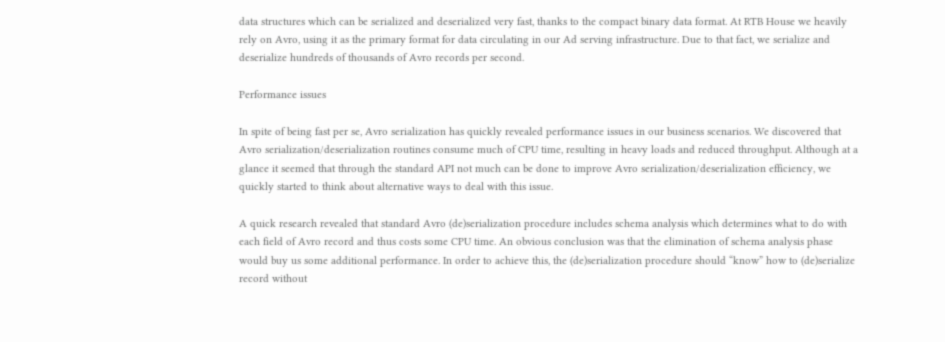data structures which can be serialized and deserialized very fast, thanks to the compact binary data format. At RTB House we heavily rely on Avro, using it as the primary format for data circulating in our Ad serving infrastructure. Due to that fact, we serialize and deserialize hundreds of thousands of Avro records per second.

Performance issues

In spite of being fast per se, Avro serialization has quickly revealed performance issues in our business scenarios. We discovered that Avro serialization/deserialization routines consume much of CPU time, resulting in heavy loads and reduced throughput. Although at a glance it seemed that through the standard API not much can be done to improve Avro serialization/deserialization efficiency, we quickly started to think about alternative ways to deal with this issue.

A quick research revealed that standard Avro (de)serialization procedure includes schema analysis which determines what to do with each field of Avro record and thus costs some CPU time. An obvious conclusion was that the elimination of schema analysis phase would buy us some additional performance. In order to achieve this, the (de)serialization procedure should “know” how to (de)serialize record without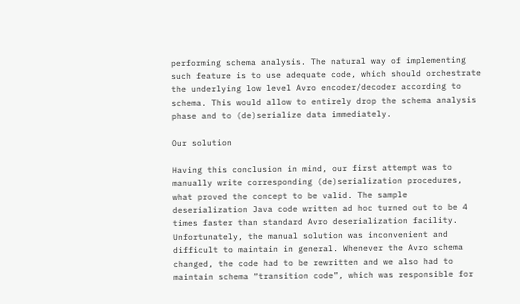performing schema analysis. The natural way of implementing such feature is to use adequate code, which should orchestrate the underlying low level Avro encoder/decoder according to schema. This would allow to entirely drop the schema analysis phase and to (de)serialize data immediately.

Our solution

Having this conclusion in mind, our first attempt was to manually write corresponding (de)serialization procedures, what proved the concept to be valid. The sample deserialization Java code written ad hoc turned out to be 4 times faster than standard Avro deserialization facility. Unfortunately, the manual solution was inconvenient and difficult to maintain in general. Whenever the Avro schema changed, the code had to be rewritten and we also had to maintain schema “transition code”, which was responsible for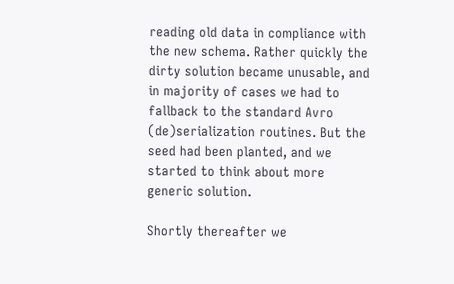reading old data in compliance with the new schema. Rather quickly the dirty solution became unusable, and in majority of cases we had to fallback to the standard Avro (de)serialization routines. But the seed had been planted, and we started to think about more generic solution.

Shortly thereafter we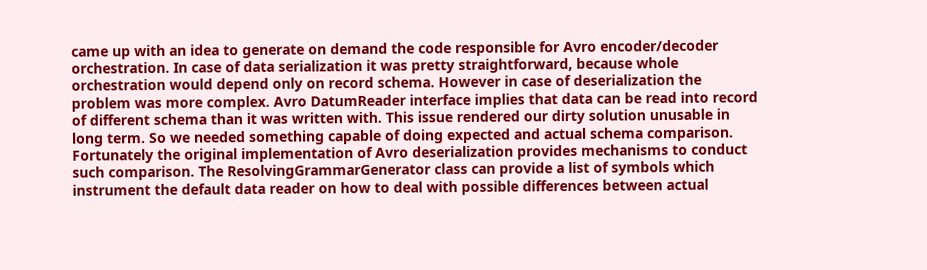came up with an idea to generate on demand the code responsible for Avro encoder/decoder orchestration. In case of data serialization it was pretty straightforward, because whole orchestration would depend only on record schema. However in case of deserialization the problem was more complex. Avro DatumReader interface implies that data can be read into record of different schema than it was written with. This issue rendered our dirty solution unusable in long term. So we needed something capable of doing expected and actual schema comparison. Fortunately the original implementation of Avro deserialization provides mechanisms to conduct such comparison. The ResolvingGrammarGenerator class can provide a list of symbols which instrument the default data reader on how to deal with possible differences between actual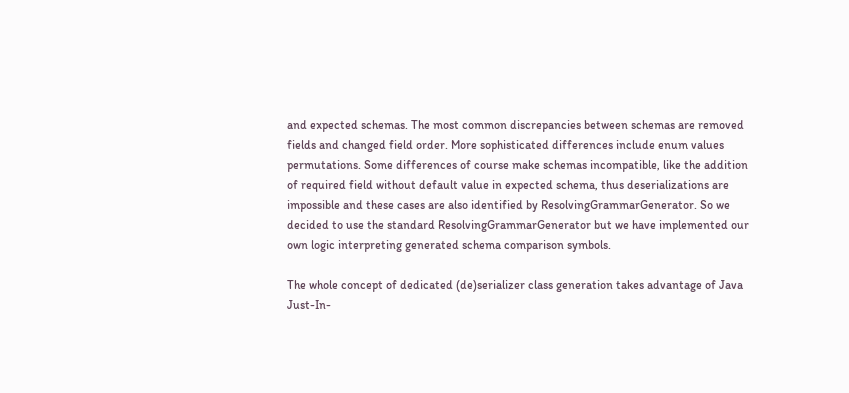and expected schemas. The most common discrepancies between schemas are removed fields and changed field order. More sophisticated differences include enum values permutations. Some differences of course make schemas incompatible, like the addition of required field without default value in expected schema, thus deserializations are impossible and these cases are also identified by ResolvingGrammarGenerator. So we decided to use the standard ResolvingGrammarGenerator but we have implemented our own logic interpreting generated schema comparison symbols.

The whole concept of dedicated (de)serializer class generation takes advantage of Java Just-In-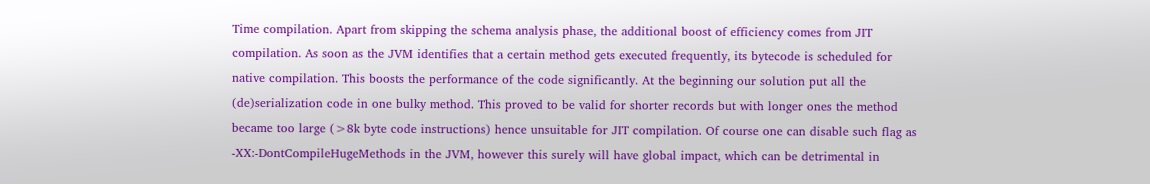Time compilation. Apart from skipping the schema analysis phase, the additional boost of efficiency comes from JIT compilation. As soon as the JVM identifies that a certain method gets executed frequently, its bytecode is scheduled for native compilation. This boosts the performance of the code significantly. At the beginning our solution put all the (de)serialization code in one bulky method. This proved to be valid for shorter records but with longer ones the method became too large (>8k byte code instructions) hence unsuitable for JIT compilation. Of course one can disable such flag as -XX:-DontCompileHugeMethods in the JVM, however this surely will have global impact, which can be detrimental in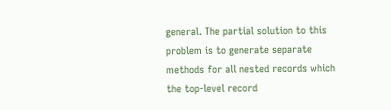general. The partial solution to this problem is to generate separate methods for all nested records which the top-level record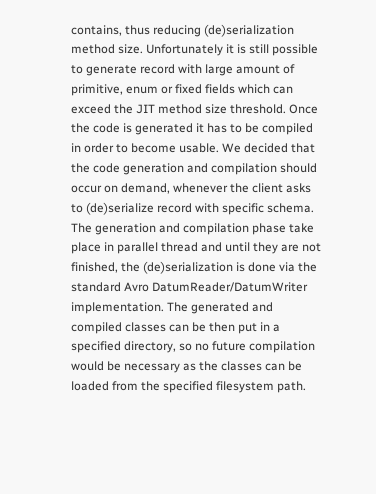contains, thus reducing (de)serialization method size. Unfortunately it is still possible to generate record with large amount of primitive, enum or fixed fields which can exceed the JIT method size threshold. Once the code is generated it has to be compiled in order to become usable. We decided that the code generation and compilation should occur on demand, whenever the client asks to (de)serialize record with specific schema. The generation and compilation phase take place in parallel thread and until they are not finished, the (de)serialization is done via the standard Avro DatumReader/DatumWriter implementation. The generated and compiled classes can be then put in a specified directory, so no future compilation would be necessary as the classes can be loaded from the specified filesystem path.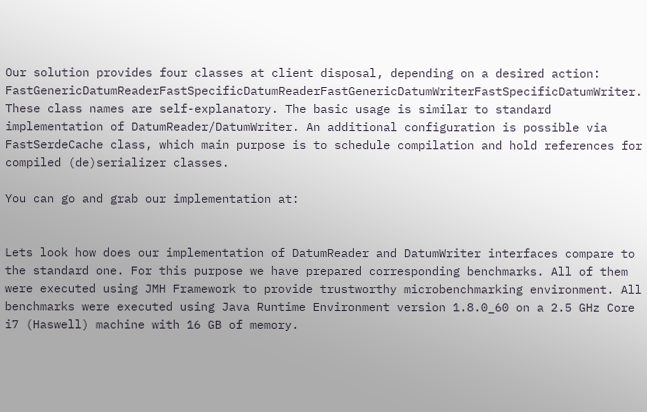Our solution provides four classes at client disposal, depending on a desired action: FastGenericDatumReaderFastSpecificDatumReaderFastGenericDatumWriterFastSpecificDatumWriter. These class names are self-explanatory. The basic usage is similar to standard implementation of DatumReader/DatumWriter. An additional configuration is possible via FastSerdeCache class, which main purpose is to schedule compilation and hold references for compiled (de)serializer classes.

You can go and grab our implementation at:


Lets look how does our implementation of DatumReader and DatumWriter interfaces compare to the standard one. For this purpose we have prepared corresponding benchmarks. All of them were executed using JMH Framework to provide trustworthy microbenchmarking environment. All benchmarks were executed using Java Runtime Environment version 1.8.0_60 on a 2.5 GHz Core i7 (Haswell) machine with 16 GB of memory.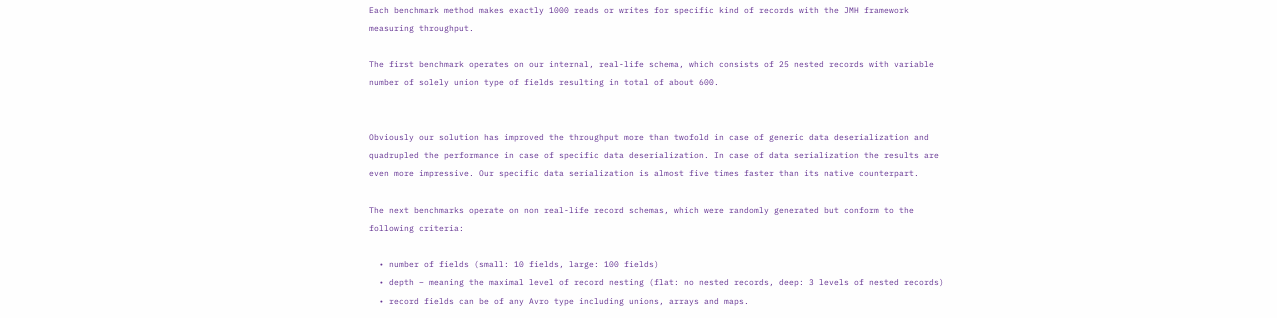Each benchmark method makes exactly 1000 reads or writes for specific kind of records with the JMH framework measuring throughput.

The first benchmark operates on our internal, real-life schema, which consists of 25 nested records with variable number of solely union type of fields resulting in total of about 600.


Obviously our solution has improved the throughput more than twofold in case of generic data deserialization and quadrupled the performance in case of specific data deserialization. In case of data serialization the results are even more impressive. Our specific data serialization is almost five times faster than its native counterpart.

The next benchmarks operate on non real-life record schemas, which were randomly generated but conform to the following criteria:

  • number of fields (small: 10 fields, large: 100 fields)
  • depth – meaning the maximal level of record nesting (flat: no nested records, deep: 3 levels of nested records)
  • record fields can be of any Avro type including unions, arrays and maps.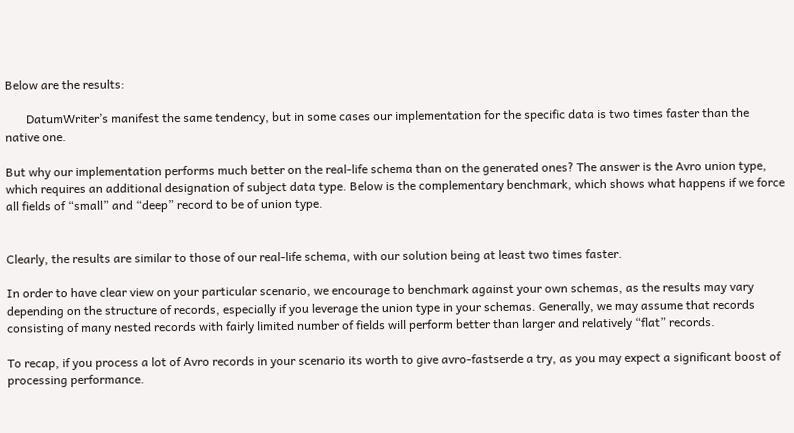Below are the results:

       DatumWriter’s manifest the same tendency, but in some cases our implementation for the specific data is two times faster than the native one.

But why our implementation performs much better on the real-life schema than on the generated ones? The answer is the Avro union type, which requires an additional designation of subject data type. Below is the complementary benchmark, which shows what happens if we force all fields of “small” and “deep” record to be of union type.


Clearly, the results are similar to those of our real-life schema, with our solution being at least two times faster.

In order to have clear view on your particular scenario, we encourage to benchmark against your own schemas, as the results may vary depending on the structure of records, especially if you leverage the union type in your schemas. Generally, we may assume that records consisting of many nested records with fairly limited number of fields will perform better than larger and relatively “flat” records.

To recap, if you process a lot of Avro records in your scenario its worth to give avro-fastserde a try, as you may expect a significant boost of processing performance.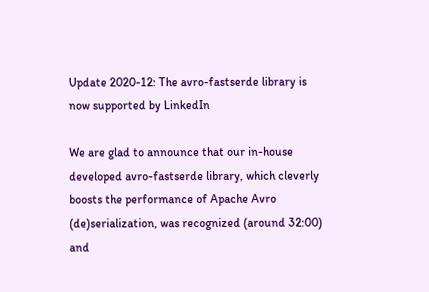Update 2020-12: The avro-fastserde library is now supported by LinkedIn

We are glad to announce that our in-house developed avro-fastserde library, which cleverly boosts the performance of Apache Avro (de)serialization, was recognized (around 32:00) and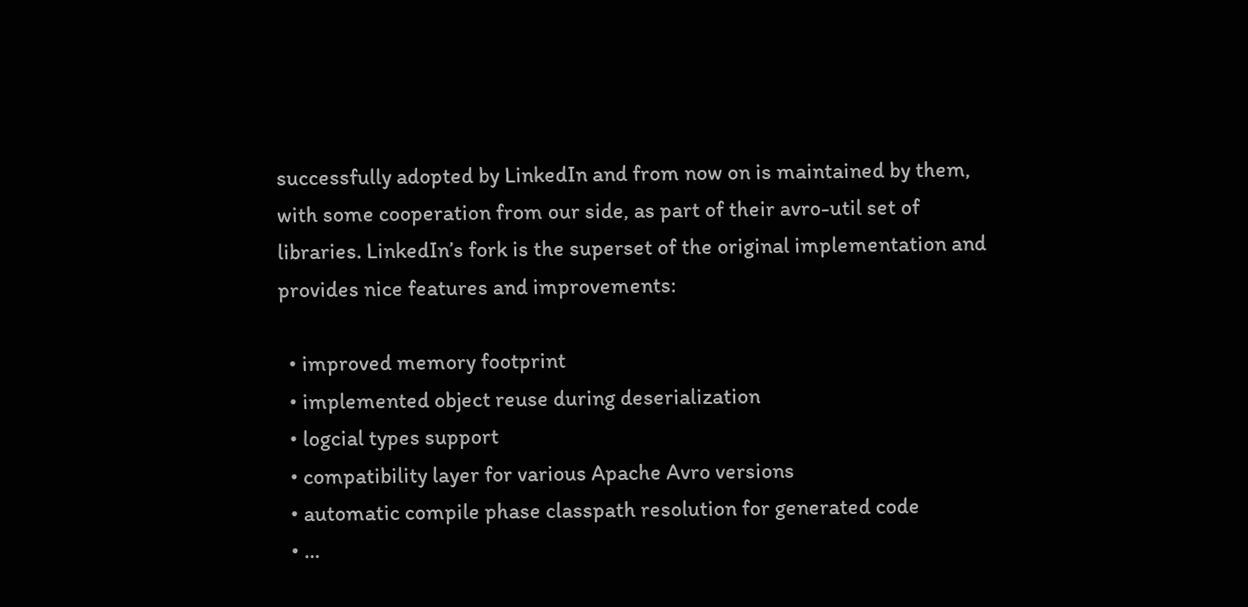successfully adopted by LinkedIn and from now on is maintained by them, with some cooperation from our side, as part of their avro-util set of libraries. LinkedIn’s fork is the superset of the original implementation and provides nice features and improvements:

  • improved memory footprint
  • implemented object reuse during deserialization
  • logcial types support
  • compatibility layer for various Apache Avro versions
  • automatic compile phase classpath resolution for generated code
  • …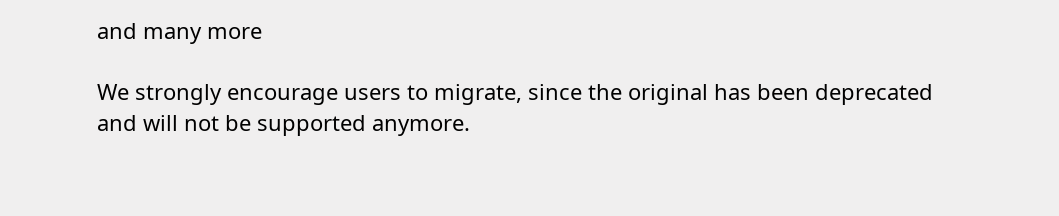and many more

We strongly encourage users to migrate, since the original has been deprecated and will not be supported anymore.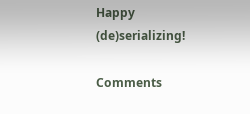Happy (de)serializing!

Comments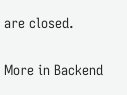are closed.

More in Backend